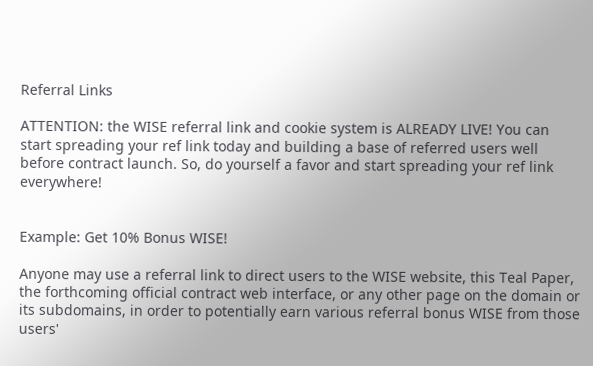Referral Links

ATTENTION: the WISE referral link and cookie system is ALREADY LIVE! You can start spreading your ref link today and building a base of referred users well before contract launch. So, do yourself a favor and start spreading your ref link everywhere!


Example: Get 10% Bonus WISE!

Anyone may use a referral link to direct users to the WISE website, this Teal Paper, the forthcoming official contract web interface, or any other page on the domain or its subdomains, in order to potentially earn various referral bonus WISE from those users'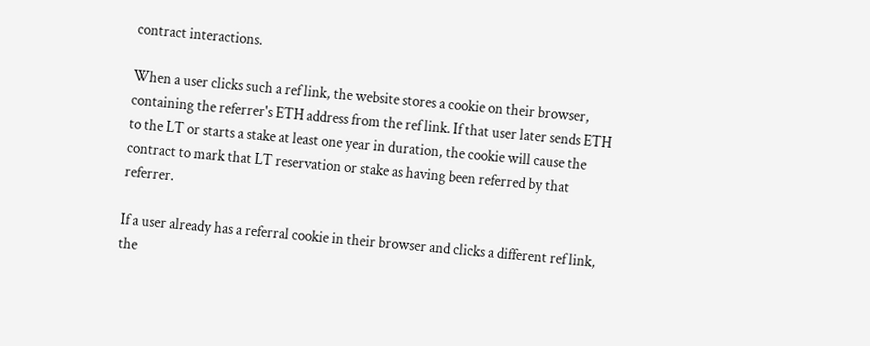contract interactions.

When a user clicks such a ref link, the website stores a cookie on their browser, containing the referrer's ETH address from the ref link. If that user later sends ETH to the LT or starts a stake at least one year in duration, the cookie will cause the contract to mark that LT reservation or stake as having been referred by that referrer.

If a user already has a referral cookie in their browser and clicks a different ref link, the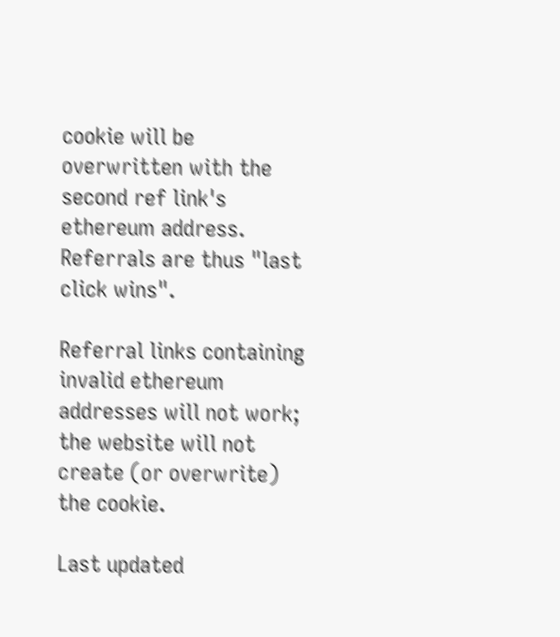cookie will be overwritten with the second ref link's ethereum address. Referrals are thus "last click wins".

Referral links containing invalid ethereum addresses will not work; the website will not create (or overwrite) the cookie.

Last updated